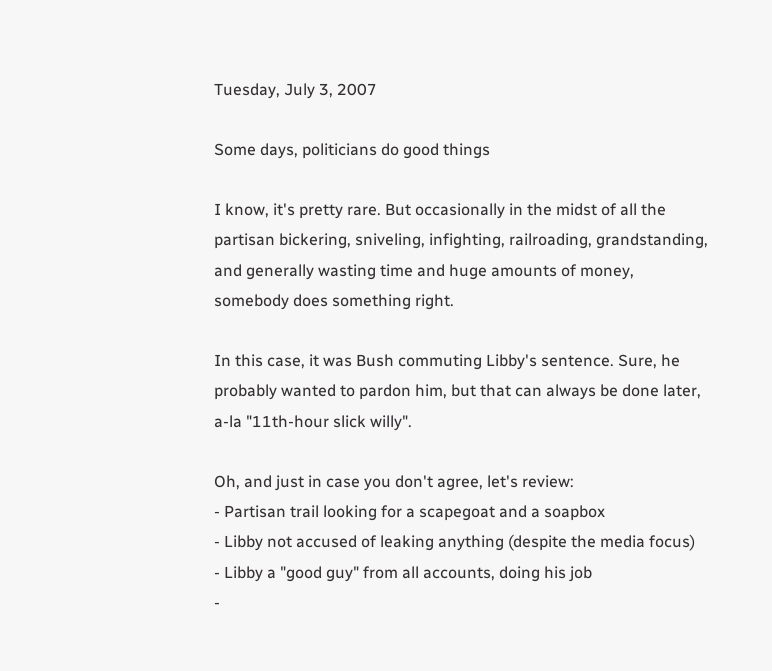Tuesday, July 3, 2007

Some days, politicians do good things

I know, it's pretty rare. But occasionally in the midst of all the partisan bickering, sniveling, infighting, railroading, grandstanding, and generally wasting time and huge amounts of money, somebody does something right.

In this case, it was Bush commuting Libby's sentence. Sure, he probably wanted to pardon him, but that can always be done later, a-la "11th-hour slick willy".

Oh, and just in case you don't agree, let's review:
- Partisan trail looking for a scapegoat and a soapbox
- Libby not accused of leaking anything (despite the media focus)
- Libby a "good guy" from all accounts, doing his job
-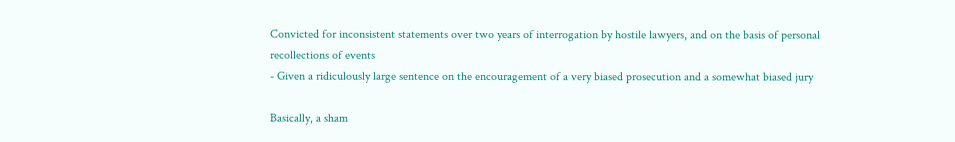Convicted for inconsistent statements over two years of interrogation by hostile lawyers, and on the basis of personal recollections of events
- Given a ridiculously large sentence on the encouragement of a very biased prosecution and a somewhat biased jury

Basically, a sham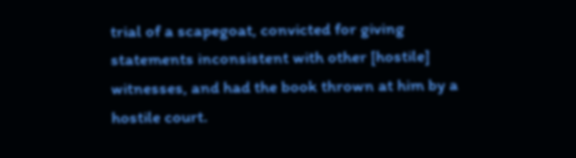trial of a scapegoat, convicted for giving statements inconsistent with other [hostile] witnesses, and had the book thrown at him by a hostile court.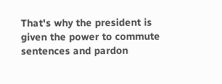That's why the president is given the power to commute sentences and pardon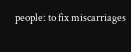people: to fix miscarriages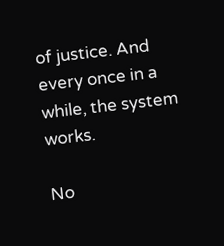of justice. And every once in a while, the system works.

No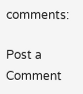comments:

Post a Comment